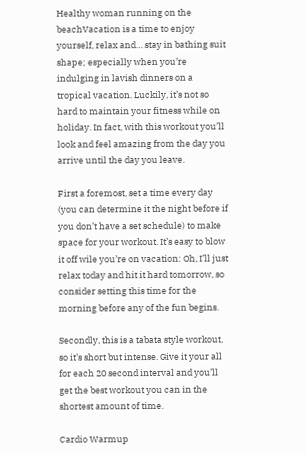Healthy woman running on the beachVacation is a time to enjoy yourself, relax and… stay in bathing suit shape; especially when you’re indulging in lavish dinners on a tropical vacation. Luckily, it’s not so hard to maintain your fitness while on holiday. In fact, with this workout you’ll look and feel amazing from the day you arrive until the day you leave.

First a foremost, set a time every day (you can determine it the night before if you don’t have a set schedule) to make space for your workout. It’s easy to blow it off wile you’re on vacation: Oh, I’ll just relax today and hit it hard tomorrow, so consider setting this time for the morning before any of the fun begins.

Secondly, this is a tabata style workout, so it’s short but intense. Give it your all for each 20 second interval and you’ll get the best workout you can in the shortest amount of time.

Cardio Warmup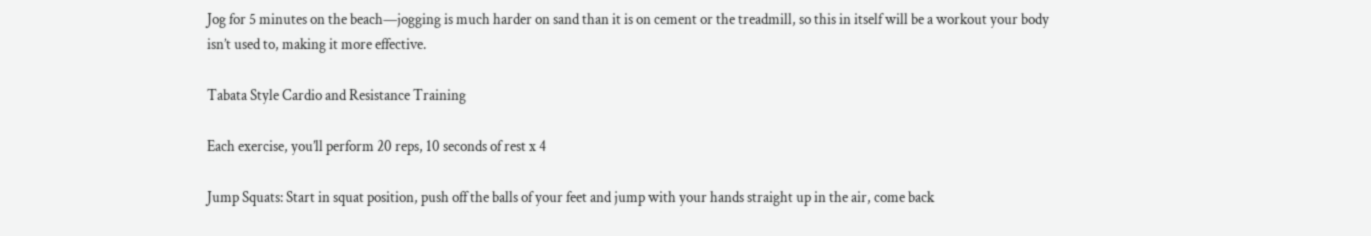Jog for 5 minutes on the beach—jogging is much harder on sand than it is on cement or the treadmill, so this in itself will be a workout your body isn’t used to, making it more effective.

Tabata Style Cardio and Resistance Training

Each exercise, you’ll perform 20 reps, 10 seconds of rest x 4

Jump Squats: Start in squat position, push off the balls of your feet and jump with your hands straight up in the air, come back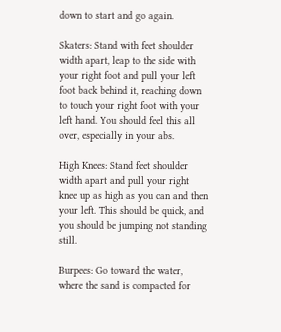down to start and go again.

Skaters: Stand with feet shoulder width apart, leap to the side with your right foot and pull your left foot back behind it, reaching down to touch your right foot with your left hand. You should feel this all over, especially in your abs.

High Knees: Stand feet shoulder width apart and pull your right knee up as high as you can and then your left. This should be quick, and you should be jumping not standing still.

Burpees: Go toward the water, where the sand is compacted for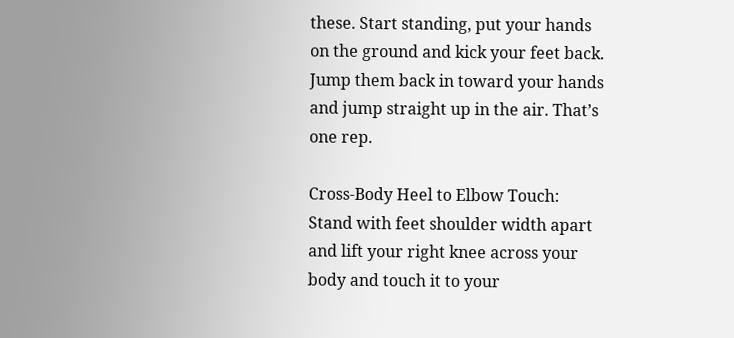these. Start standing, put your hands on the ground and kick your feet back. Jump them back in toward your hands and jump straight up in the air. That’s one rep.

Cross-Body Heel to Elbow Touch: Stand with feet shoulder width apart and lift your right knee across your body and touch it to your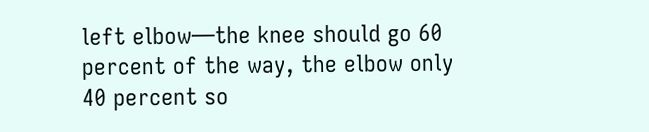left elbow—the knee should go 60 percent of the way, the elbow only 40 percent so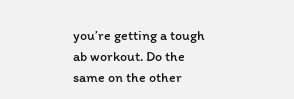you’re getting a tough ab workout. Do the same on the other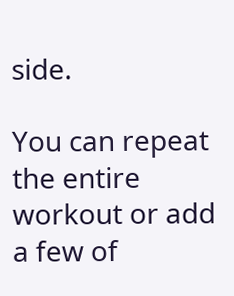side.

You can repeat the entire workout or add a few of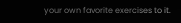your own favorite exercises to it.